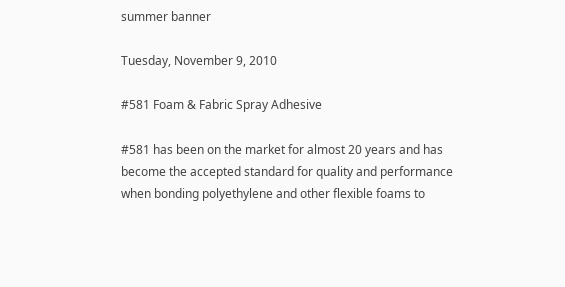summer banner

Tuesday, November 9, 2010

#581 Foam & Fabric Spray Adhesive

#581 has been on the market for almost 20 years and has become the accepted standard for quality and performance when bonding polyethylene and other flexible foams to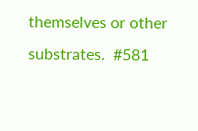themselves or other substrates.  #581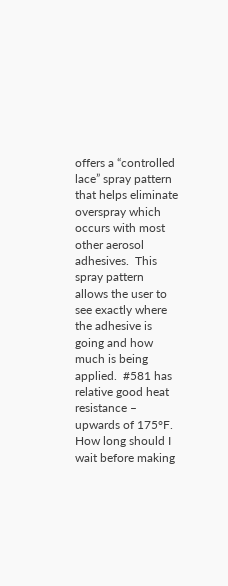offers a “controlled lace” spray pattern that helps eliminate overspray which occurs with most other aerosol adhesives.  This spray pattern allows the user to see exactly where the adhesive is going and how much is being applied.  #581 has relative good heat resistance – upwards of 175°F.  How long should I wait before making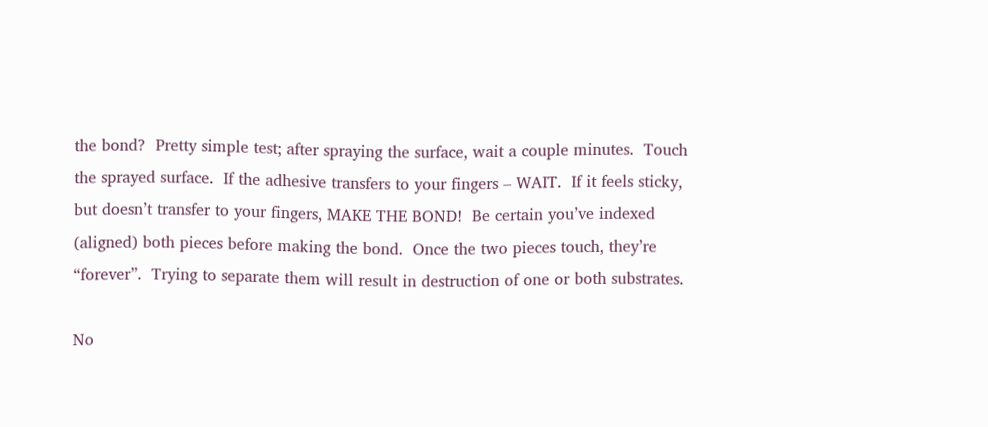the bond?  Pretty simple test; after spraying the surface, wait a couple minutes.  Touch the sprayed surface.  If the adhesive transfers to your fingers – WAIT.  If it feels sticky, but doesn’t transfer to your fingers, MAKE THE BOND!  Be certain you’ve indexed (aligned) both pieces before making the bond.  Once the two pieces touch, they’re “forever”.  Trying to separate them will result in destruction of one or both substrates.

No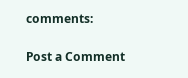comments:

Post a Comment